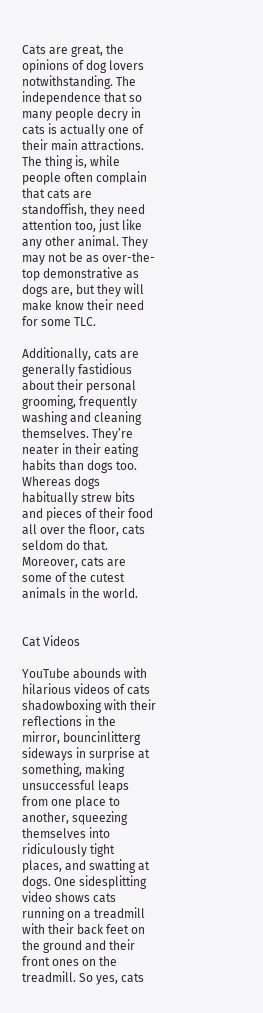Cats are great, the opinions of dog lovers notwithstanding. The independence that so many people decry in cats is actually one of their main attractions.  The thing is, while people often complain that cats are standoffish, they need attention too, just like any other animal. They may not be as over-the-top demonstrative as dogs are, but they will make know their need for some TLC.

Additionally, cats are generally fastidious about their personal grooming, frequently washing and cleaning themselves. They’re neater in their eating habits than dogs too. Whereas dogs habitually strew bits and pieces of their food all over the floor, cats seldom do that. Moreover, cats are some of the cutest animals in the world.


Cat Videos

YouTube abounds with hilarious videos of cats shadowboxing with their reflections in the mirror, bouncinlitterg sideways in surprise at something, making unsuccessful leaps from one place to another, squeezing themselves into ridiculously tight places, and swatting at dogs. One sidesplitting video shows cats running on a treadmill with their back feet on the ground and their front ones on the treadmill. So yes, cats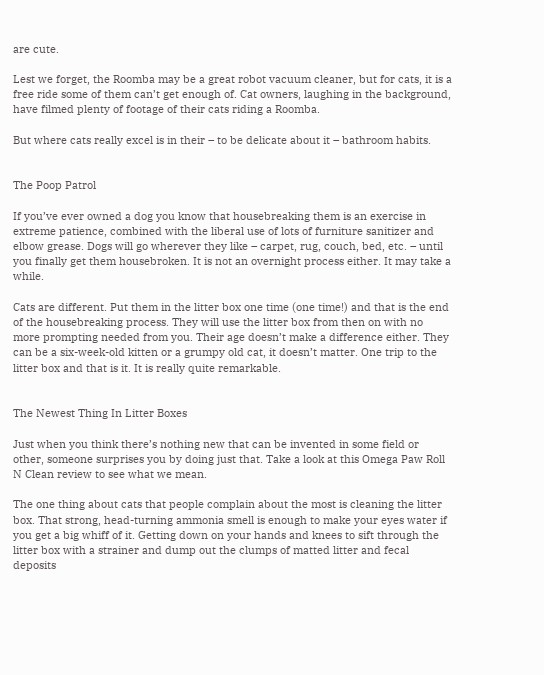are cute.

Lest we forget, the Roomba may be a great robot vacuum cleaner, but for cats, it is a free ride some of them can’t get enough of. Cat owners, laughing in the background, have filmed plenty of footage of their cats riding a Roomba.

But where cats really excel is in their – to be delicate about it – bathroom habits.


The Poop Patrol

If you’ve ever owned a dog you know that housebreaking them is an exercise in extreme patience, combined with the liberal use of lots of furniture sanitizer and elbow grease. Dogs will go wherever they like – carpet, rug, couch, bed, etc. – until you finally get them housebroken. It is not an overnight process either. It may take a while.

Cats are different. Put them in the litter box one time (one time!) and that is the end of the housebreaking process. They will use the litter box from then on with no more prompting needed from you. Their age doesn’t make a difference either. They can be a six-week-old kitten or a grumpy old cat, it doesn’t matter. One trip to the litter box and that is it. It is really quite remarkable.


The Newest Thing In Litter Boxes

Just when you think there’s nothing new that can be invented in some field or other, someone surprises you by doing just that. Take a look at this Omega Paw Roll N Clean review to see what we mean.

The one thing about cats that people complain about the most is cleaning the litter box. That strong, head-turning ammonia smell is enough to make your eyes water if you get a big whiff of it. Getting down on your hands and knees to sift through the litter box with a strainer and dump out the clumps of matted litter and fecal deposits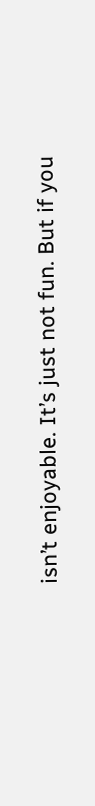isn’t enjoyable. It’s just not fun. But if you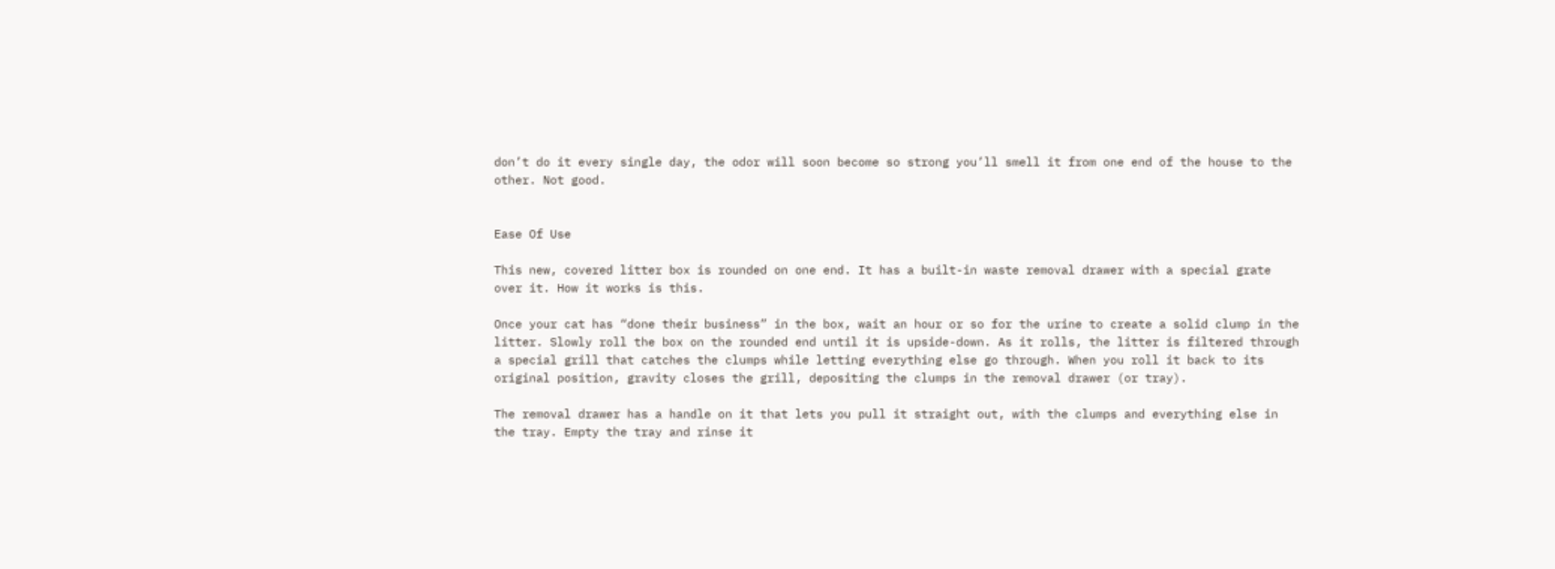don’t do it every single day, the odor will soon become so strong you’ll smell it from one end of the house to the other. Not good.


Ease Of Use

This new, covered litter box is rounded on one end. It has a built-in waste removal drawer with a special grate over it. How it works is this.

Once your cat has “done their business” in the box, wait an hour or so for the urine to create a solid clump in the litter. Slowly roll the box on the rounded end until it is upside-down. As it rolls, the litter is filtered through a special grill that catches the clumps while letting everything else go through. When you roll it back to its original position, gravity closes the grill, depositing the clumps in the removal drawer (or tray).

The removal drawer has a handle on it that lets you pull it straight out, with the clumps and everything else in the tray. Empty the tray and rinse it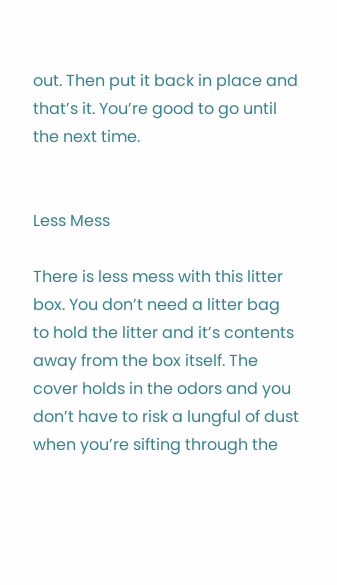out. Then put it back in place and that’s it. You’re good to go until the next time.


Less Mess

There is less mess with this litter box. You don’t need a litter bag to hold the litter and it’s contents away from the box itself. The cover holds in the odors and you don’t have to risk a lungful of dust when you’re sifting through the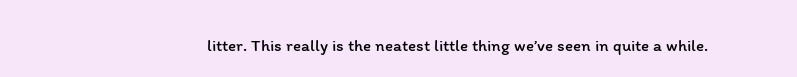litter. This really is the neatest little thing we’ve seen in quite a while.